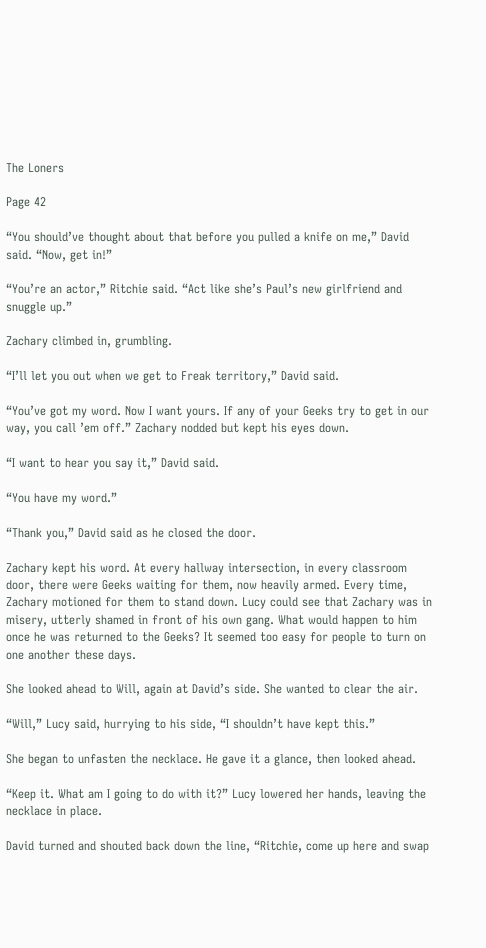The Loners

Page 42

“You should’ve thought about that before you pulled a knife on me,” David said. “Now, get in!”

“You’re an actor,” Ritchie said. “Act like she’s Paul’s new girlfriend and snuggle up.”

Zachary climbed in, grumbling.

“I’ll let you out when we get to Freak territory,” David said.

“You’ve got my word. Now I want yours. If any of your Geeks try to get in our way, you call ’em off.” Zachary nodded but kept his eyes down.

“I want to hear you say it,” David said.

“You have my word.”

“Thank you,” David said as he closed the door.

Zachary kept his word. At every hallway intersection, in every classroom door, there were Geeks waiting for them, now heavily armed. Every time, Zachary motioned for them to stand down. Lucy could see that Zachary was in misery, utterly shamed in front of his own gang. What would happen to him once he was returned to the Geeks? It seemed too easy for people to turn on one another these days.

She looked ahead to Will, again at David’s side. She wanted to clear the air.

“Will,” Lucy said, hurrying to his side, “I shouldn’t have kept this.”

She began to unfasten the necklace. He gave it a glance, then looked ahead.

“Keep it. What am I going to do with it?” Lucy lowered her hands, leaving the necklace in place.

David turned and shouted back down the line, “Ritchie, come up here and swap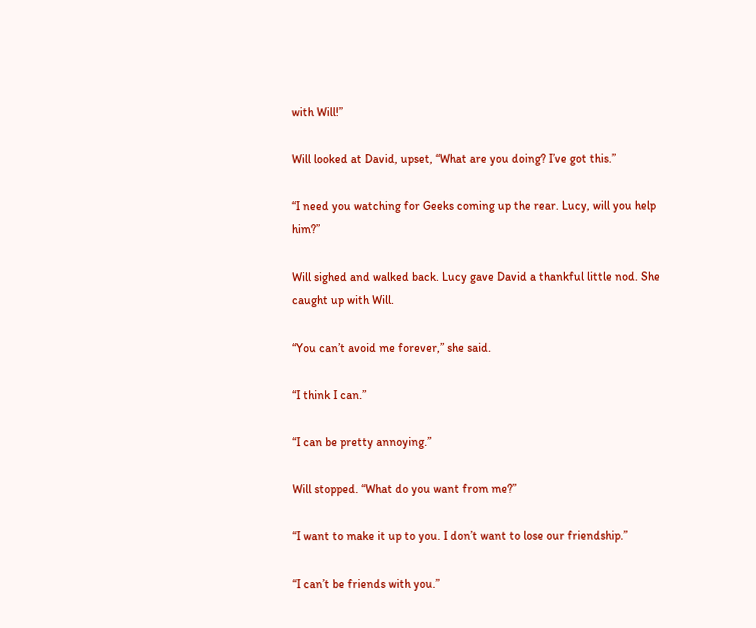with Will!”

Will looked at David, upset, “What are you doing? I’ve got this.”

“I need you watching for Geeks coming up the rear. Lucy, will you help him?”

Will sighed and walked back. Lucy gave David a thankful little nod. She caught up with Will.

“You can’t avoid me forever,” she said.

“I think I can.”

“I can be pretty annoying.”

Will stopped. “What do you want from me?”

“I want to make it up to you. I don’t want to lose our friendship.”

“I can’t be friends with you.”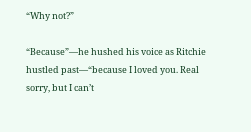“Why not?”

“Because”—he hushed his voice as Ritchie hustled past—“because I loved you. Real sorry, but I can’t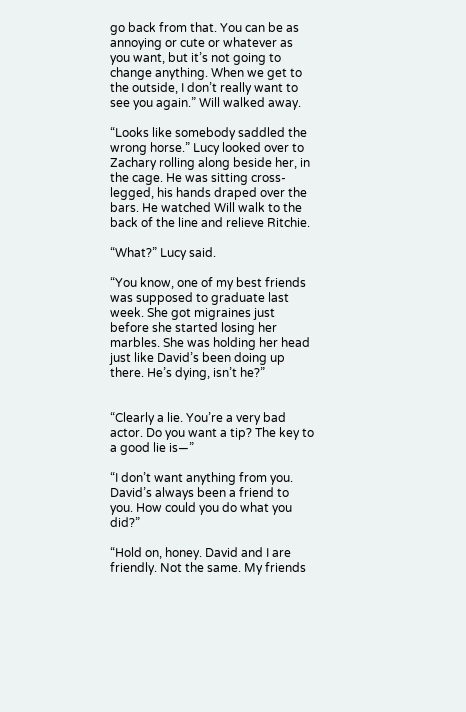go back from that. You can be as annoying or cute or whatever as you want, but it’s not going to change anything. When we get to the outside, I don’t really want to see you again.” Will walked away.

“Looks like somebody saddled the wrong horse.” Lucy looked over to Zachary rolling along beside her, in the cage. He was sitting cross-legged, his hands draped over the bars. He watched Will walk to the back of the line and relieve Ritchie.

“What?” Lucy said.

“You know, one of my best friends was supposed to graduate last week. She got migraines just before she started losing her marbles. She was holding her head just like David’s been doing up there. He’s dying, isn’t he?”


“Clearly a lie. You’re a very bad actor. Do you want a tip? The key to a good lie is—”

“I don’t want anything from you. David’s always been a friend to you. How could you do what you did?”

“Hold on, honey. David and I are friendly. Not the same. My friends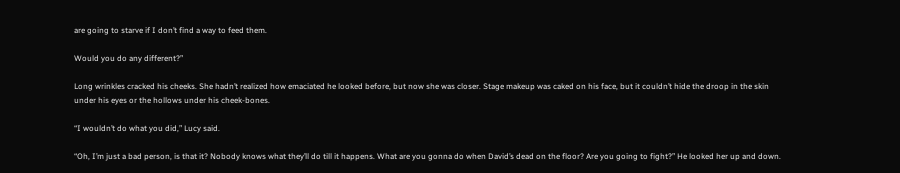are going to starve if I don’t find a way to feed them.

Would you do any different?”

Long wrinkles cracked his cheeks. She hadn’t realized how emaciated he looked before, but now she was closer. Stage makeup was caked on his face, but it couldn’t hide the droop in the skin under his eyes or the hollows under his cheek-bones.

“I wouldn’t do what you did,” Lucy said.

“Oh, I’m just a bad person, is that it? Nobody knows what they’ll do till it happens. What are you gonna do when David’s dead on the floor? Are you going to fight?” He looked her up and down.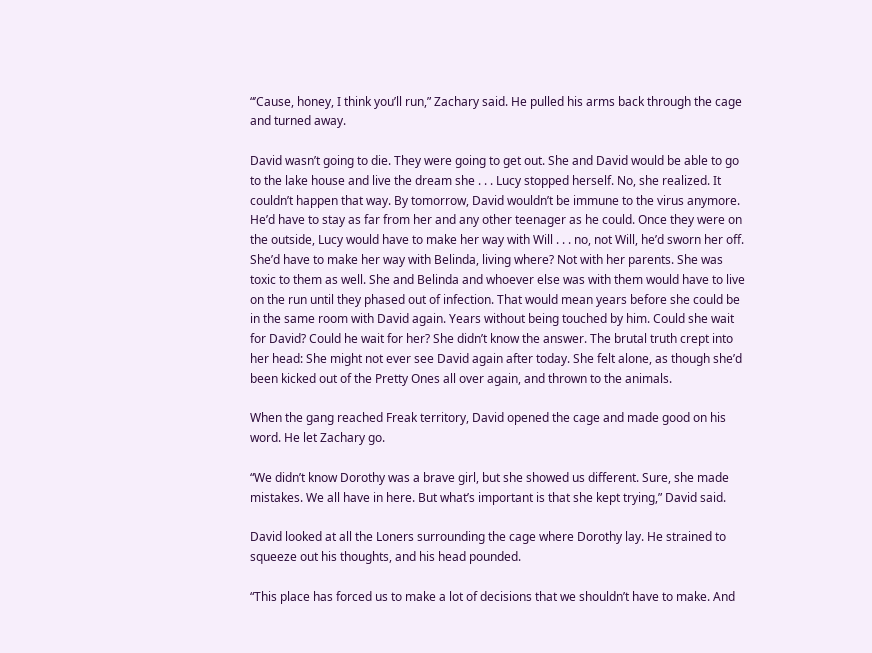“’Cause, honey, I think you’ll run,” Zachary said. He pulled his arms back through the cage and turned away.

David wasn’t going to die. They were going to get out. She and David would be able to go to the lake house and live the dream she . . . Lucy stopped herself. No, she realized. It couldn’t happen that way. By tomorrow, David wouldn’t be immune to the virus anymore. He’d have to stay as far from her and any other teenager as he could. Once they were on the outside, Lucy would have to make her way with Will . . . no, not Will, he’d sworn her off. She’d have to make her way with Belinda, living where? Not with her parents. She was toxic to them as well. She and Belinda and whoever else was with them would have to live on the run until they phased out of infection. That would mean years before she could be in the same room with David again. Years without being touched by him. Could she wait for David? Could he wait for her? She didn’t know the answer. The brutal truth crept into her head: She might not ever see David again after today. She felt alone, as though she’d been kicked out of the Pretty Ones all over again, and thrown to the animals.

When the gang reached Freak territory, David opened the cage and made good on his word. He let Zachary go.

“We didn’t know Dorothy was a brave girl, but she showed us different. Sure, she made mistakes. We all have in here. But what’s important is that she kept trying,” David said.

David looked at all the Loners surrounding the cage where Dorothy lay. He strained to squeeze out his thoughts, and his head pounded.

“This place has forced us to make a lot of decisions that we shouldn’t have to make. And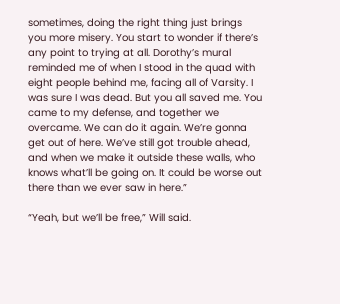sometimes, doing the right thing just brings you more misery. You start to wonder if there’s any point to trying at all. Dorothy’s mural reminded me of when I stood in the quad with eight people behind me, facing all of Varsity. I was sure I was dead. But you all saved me. You came to my defense, and together we overcame. We can do it again. We’re gonna get out of here. We’ve still got trouble ahead, and when we make it outside these walls, who knows what’ll be going on. It could be worse out there than we ever saw in here.”

“Yeah, but we’ll be free,” Will said.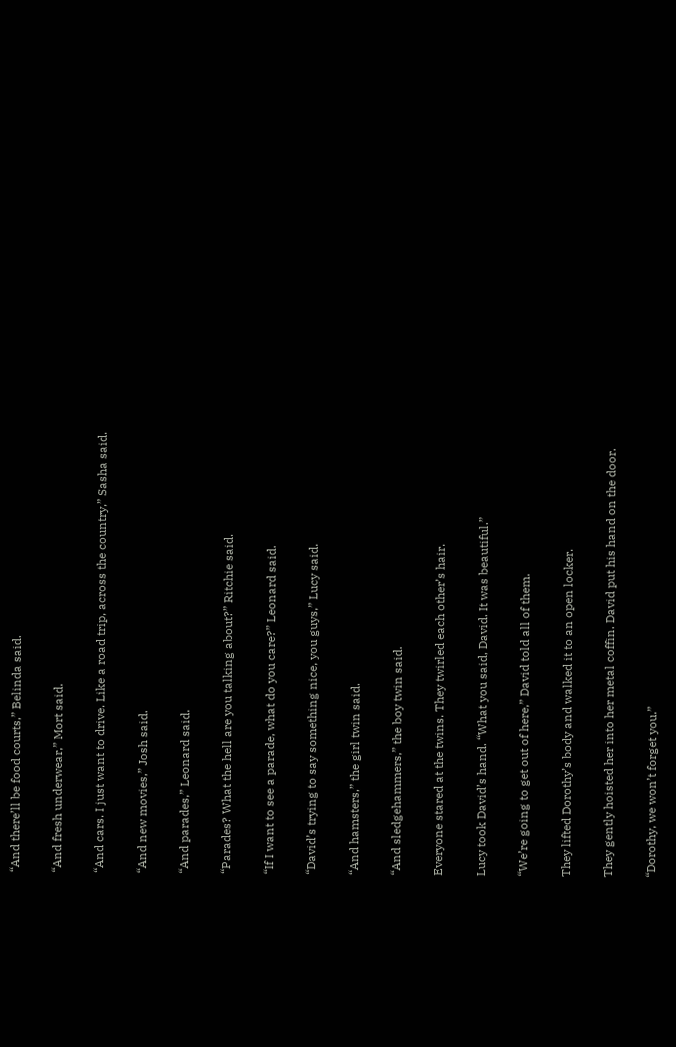“And there’ll be food courts,” Belinda said.

“And fresh underwear,” Mort said.

“And cars. I just want to drive. Like a road trip, across the country,” Sasha said.

“And new movies,” Josh said.

“And parades,” Leonard said.

“Parades? What the hell are you talking about?” Ritchie said.

“If I want to see a parade, what do you care?” Leonard said.

“David’s trying to say something nice, you guys,” Lucy said.

“And hamsters,” the girl twin said.

“And sledgehammers,” the boy twin said.

Everyone stared at the twins. They twirled each other’s hair.

Lucy took David’s hand. “What you said, David. It was beautiful.”

“We’re going to get out of here,” David told all of them.

They lifted Dorothy’s body and walked it to an open locker.

They gently hoisted her into her metal coffin. David put his hand on the door.

“Dorothy, we won’t forget you.”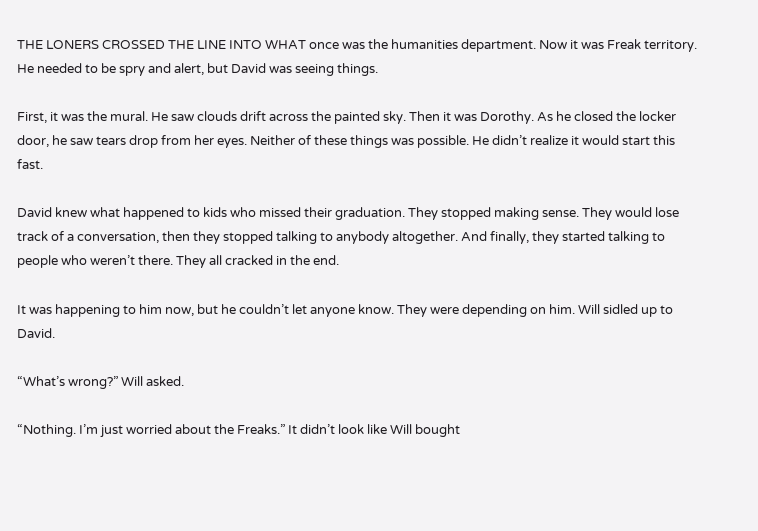THE LONERS CROSSED THE LINE INTO WHAT once was the humanities department. Now it was Freak territory. He needed to be spry and alert, but David was seeing things.

First, it was the mural. He saw clouds drift across the painted sky. Then it was Dorothy. As he closed the locker door, he saw tears drop from her eyes. Neither of these things was possible. He didn’t realize it would start this fast.

David knew what happened to kids who missed their graduation. They stopped making sense. They would lose track of a conversation, then they stopped talking to anybody altogether. And finally, they started talking to people who weren’t there. They all cracked in the end.

It was happening to him now, but he couldn’t let anyone know. They were depending on him. Will sidled up to David.

“What’s wrong?” Will asked.

“Nothing. I’m just worried about the Freaks.” It didn’t look like Will bought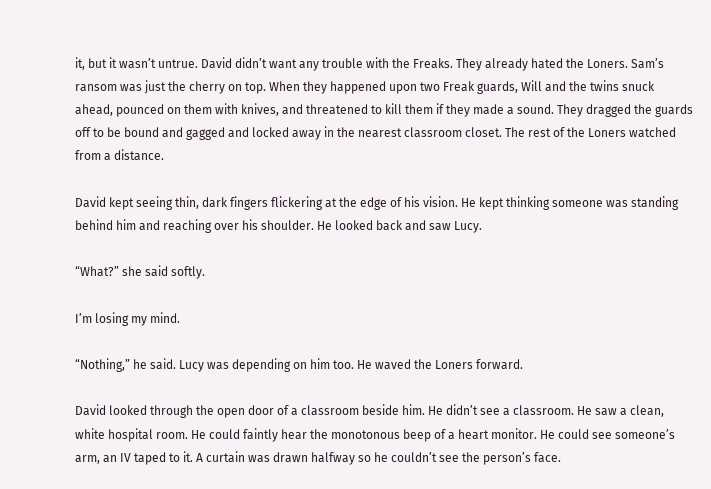it, but it wasn’t untrue. David didn’t want any trouble with the Freaks. They already hated the Loners. Sam’s ransom was just the cherry on top. When they happened upon two Freak guards, Will and the twins snuck ahead, pounced on them with knives, and threatened to kill them if they made a sound. They dragged the guards off to be bound and gagged and locked away in the nearest classroom closet. The rest of the Loners watched from a distance.

David kept seeing thin, dark fingers flickering at the edge of his vision. He kept thinking someone was standing behind him and reaching over his shoulder. He looked back and saw Lucy.

“What?” she said softly.

I’m losing my mind.

“Nothing,” he said. Lucy was depending on him too. He waved the Loners forward.

David looked through the open door of a classroom beside him. He didn’t see a classroom. He saw a clean, white hospital room. He could faintly hear the monotonous beep of a heart monitor. He could see someone’s arm, an IV taped to it. A curtain was drawn halfway so he couldn’t see the person’s face.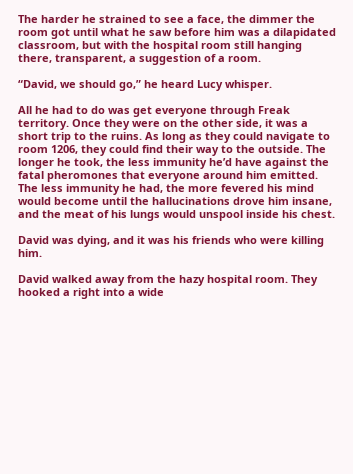The harder he strained to see a face, the dimmer the room got until what he saw before him was a dilapidated classroom, but with the hospital room still hanging there, transparent, a suggestion of a room.

“David, we should go,” he heard Lucy whisper.

All he had to do was get everyone through Freak territory. Once they were on the other side, it was a short trip to the ruins. As long as they could navigate to room 1206, they could find their way to the outside. The longer he took, the less immunity he’d have against the fatal pheromones that everyone around him emitted. The less immunity he had, the more fevered his mind would become until the hallucinations drove him insane, and the meat of his lungs would unspool inside his chest.

David was dying, and it was his friends who were killing him.

David walked away from the hazy hospital room. They hooked a right into a wide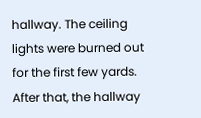hallway. The ceiling lights were burned out for the first few yards. After that, the hallway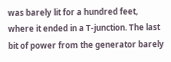was barely lit for a hundred feet, where it ended in a T-junction. The last bit of power from the generator barely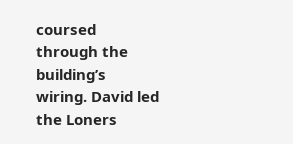coursed through the building’s wiring. David led the Loners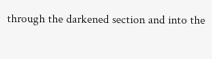through the darkened section and into the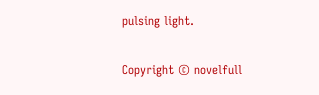pulsing light.

Copyright © novelfull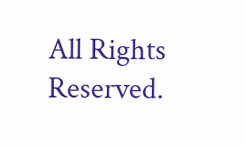All Rights Reserved.